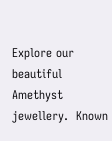Explore our beautiful Amethyst jewellery.  Known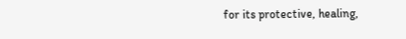for its protective, healing,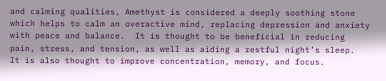and calming qualities, Amethyst is considered a deeply soothing stone which helps to calm an overactive mind, replacing depression and anxiety with peace and balance.  It is thought to be beneficial in reducing pain, stress, and tension, as well as aiding a restful night’s sleep.  It is also thought to improve concentration, memory, and focus.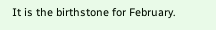It is the birthstone for February.